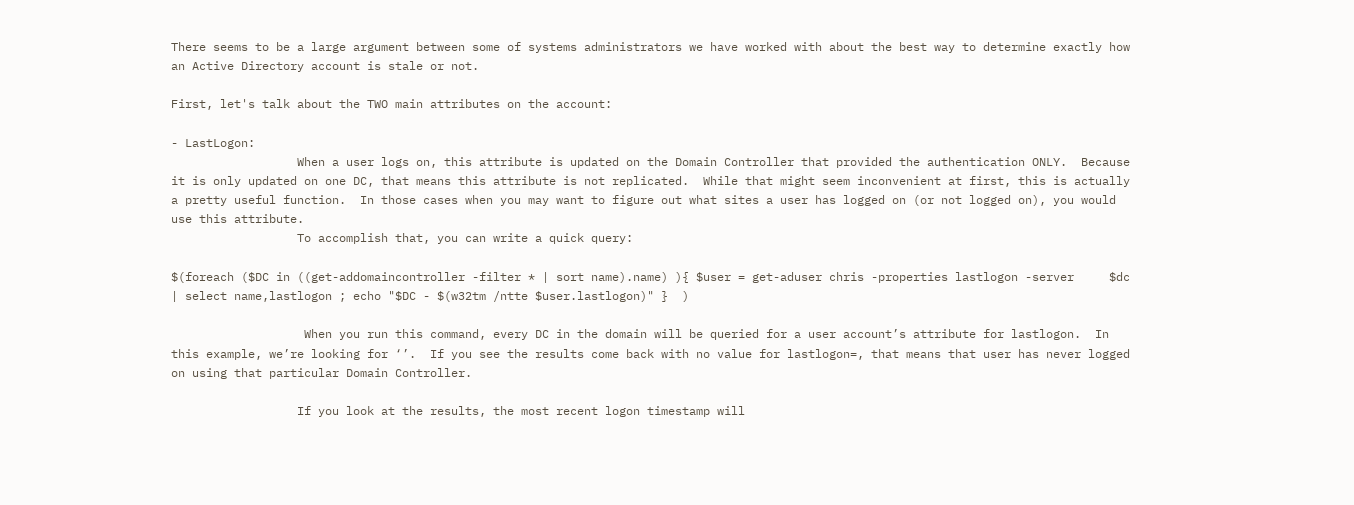There seems to be a large argument between some of systems administrators we have worked with about the best way to determine exactly how an Active Directory account is stale or not.

First, let's talk about the TWO main attributes on the account:

- LastLogon:
                  When a user logs on, this attribute is updated on the Domain Controller that provided the authentication ONLY.  Because it is only updated on one DC, that means this attribute is not replicated.  While that might seem inconvenient at first, this is actually a pretty useful function.  In those cases when you may want to figure out what sites a user has logged on (or not logged on), you would use this attribute.
                  To accomplish that, you can write a quick query:

$(foreach ($DC in ((get-addomaincontroller -filter * | sort name).name) ){ $user = get-aduser chris -properties lastlogon -server     $dc | select name,lastlogon ; echo "$DC - $(w32tm /ntte $user.lastlogon)" }  )

                   When you run this command, every DC in the domain will be queried for a user account’s attribute for lastlogon.  In this example, we’re looking for ‘’.  If you see the results come back with no value for lastlogon=, that means that user has never logged on using that particular Domain Controller.

                  If you look at the results, the most recent logon timestamp will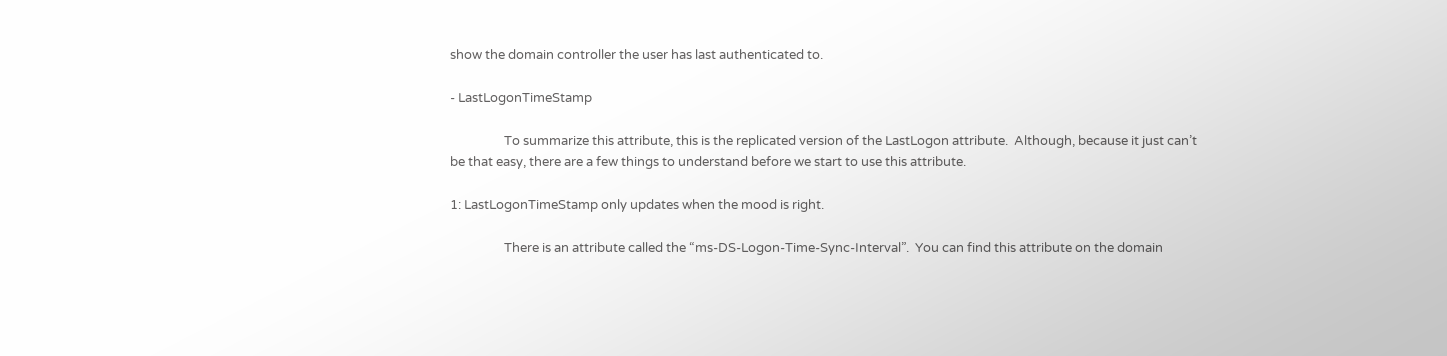show the domain controller the user has last authenticated to.

- LastLogonTimeStamp

                  To summarize this attribute, this is the replicated version of the LastLogon attribute.  Although, because it just can’t be that easy, there are a few things to understand before we start to use this attribute.

1: LastLogonTimeStamp only updates when the mood is right.

                  There is an attribute called the “ms-DS-Logon-Time-Sync-Interval”.  You can find this attribute on the domain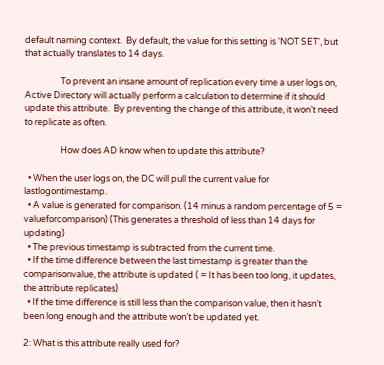default naming context.  By default, the value for this setting is 'NOT SET', but that actually translates to 14 days.

                  To prevent an insane amount of replication every time a user logs on, Active Directory will actually perform a calculation to determine if it should update this attribute.  By preventing the change of this attribute, it won’t need to replicate as often.

                  How does AD know when to update this attribute?

  • When the user logs on, the DC will pull the current value for lastlogontimestamp.
  • A value is generated for comparison. (14 minus a random percentage of 5 = valueforcomparison) (This generates a threshold of less than 14 days for updating)
  • The previous timestamp is subtracted from the current time.
  • If the time difference between the last timestamp is greater than the comparisonvalue, the attribute is updated ( = It has been too long, it updates, the attribute replicates)
  • If the time difference is still less than the comparison value, then it hasn’t been long enough and the attribute won’t be updated yet.

2: What is this attribute really used for?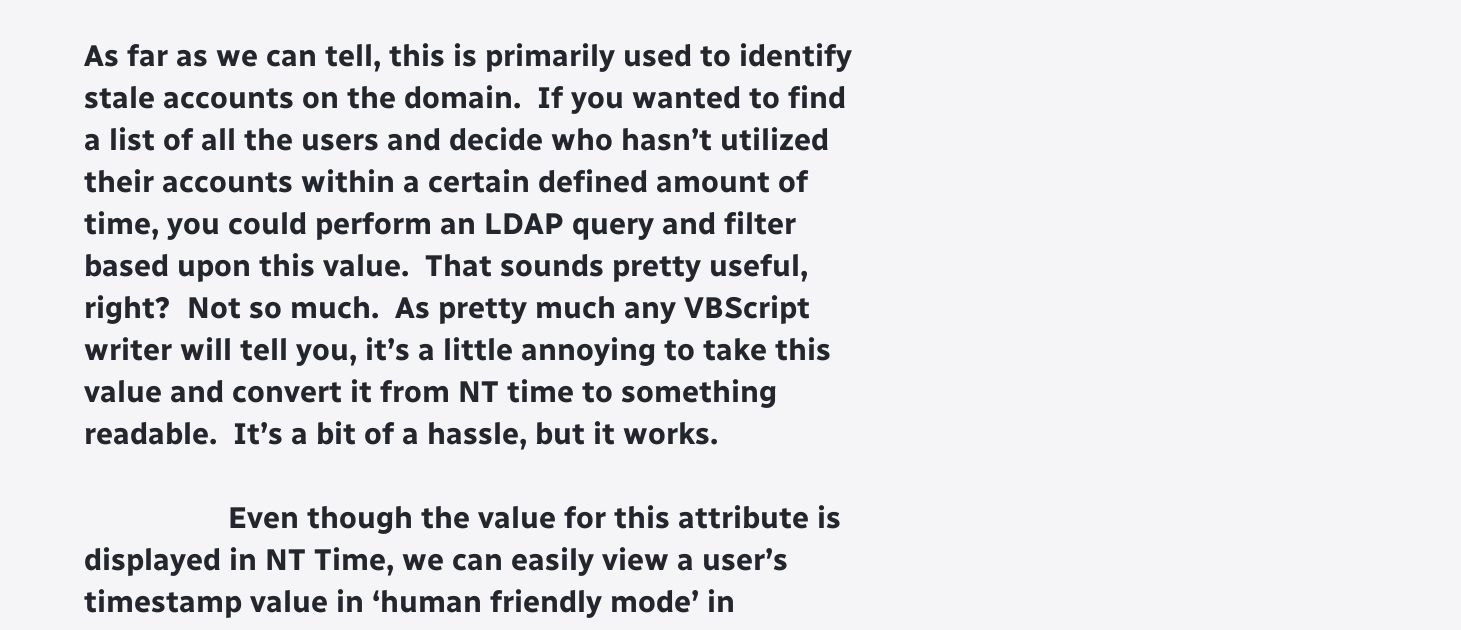As far as we can tell, this is primarily used to identify stale accounts on the domain.  If you wanted to find a list of all the users and decide who hasn’t utilized their accounts within a certain defined amount of time, you could perform an LDAP query and filter based upon this value.  That sounds pretty useful, right?  Not so much.  As pretty much any VBScript writer will tell you, it’s a little annoying to take this value and convert it from NT time to something readable.  It’s a bit of a hassle, but it works.

                  Even though the value for this attribute is displayed in NT Time, we can easily view a user’s timestamp value in ‘human friendly mode’ in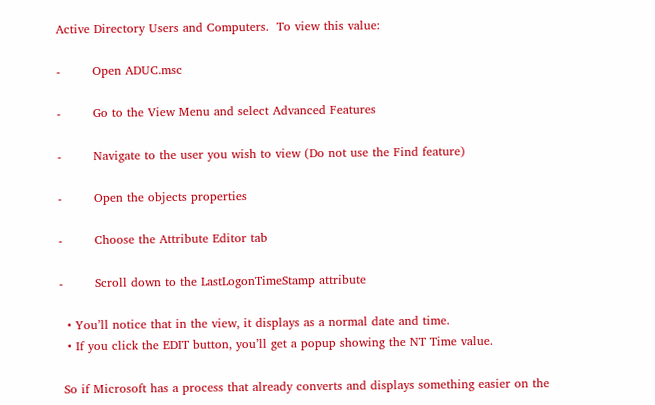Active Directory Users and Computers.  To view this value:

-        Open ADUC.msc

-        Go to the View Menu and select Advanced Features

-        Navigate to the user you wish to view (Do not use the Find feature)

-        Open the objects properties

-        Choose the Attribute Editor tab

-        Scroll down to the LastLogonTimeStamp attribute

  • You’ll notice that in the view, it displays as a normal date and time.
  • If you click the EDIT button, you’ll get a popup showing the NT Time value.

 So if Microsoft has a process that already converts and displays something easier on the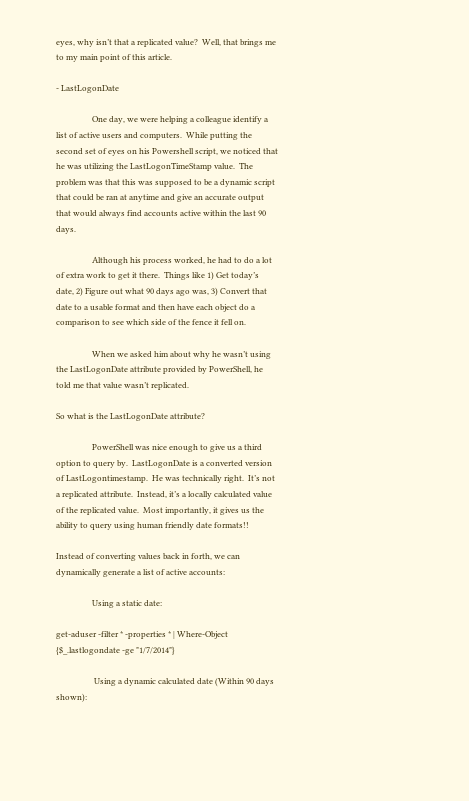eyes, why isn’t that a replicated value?  Well, that brings me to my main point of this article.

- LastLogonDate

                  One day, we were helping a colleague identify a list of active users and computers.  While putting the second set of eyes on his Powershell script, we noticed that he was utilizing the LastLogonTimeStamp value.  The problem was that this was supposed to be a dynamic script that could be ran at anytime and give an accurate output that would always find accounts active within the last 90 days.

                  Although his process worked, he had to do a lot of extra work to get it there.  Things like 1) Get today’s date, 2) Figure out what 90 days ago was, 3) Convert that date to a usable format and then have each object do a comparison to see which side of the fence it fell on.

                  When we asked him about why he wasn’t using the LastLogonDate attribute provided by PowerShell, he told me that value wasn’t replicated.

So what is the LastLogonDate attribute?

                  PowerShell was nice enough to give us a third option to query by.  LastLogonDate is a converted version of LastLogontimestamp.  He was technically right.  It’s not a replicated attribute.  Instead, it’s a locally calculated value of the replicated value.  Most importantly, it gives us the ability to query using human friendly date formats!!

Instead of converting values back in forth, we can dynamically generate a list of active accounts:

                  Using a static date:

get-aduser -filter * -properties * | Where-Object {$_.lastlogondate -ge "1/7/2014"}

                   Using a dynamic calculated date (Within 90 days shown):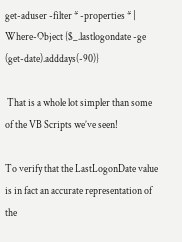get-aduser -filter * -properties * | Where-Object {$_.lastlogondate -ge (get-date).adddays(-90)}

 That is a whole lot simpler than some of the VB Scripts we’ve seen!

To verify that the LastLogonDate value is in fact an accurate representation of the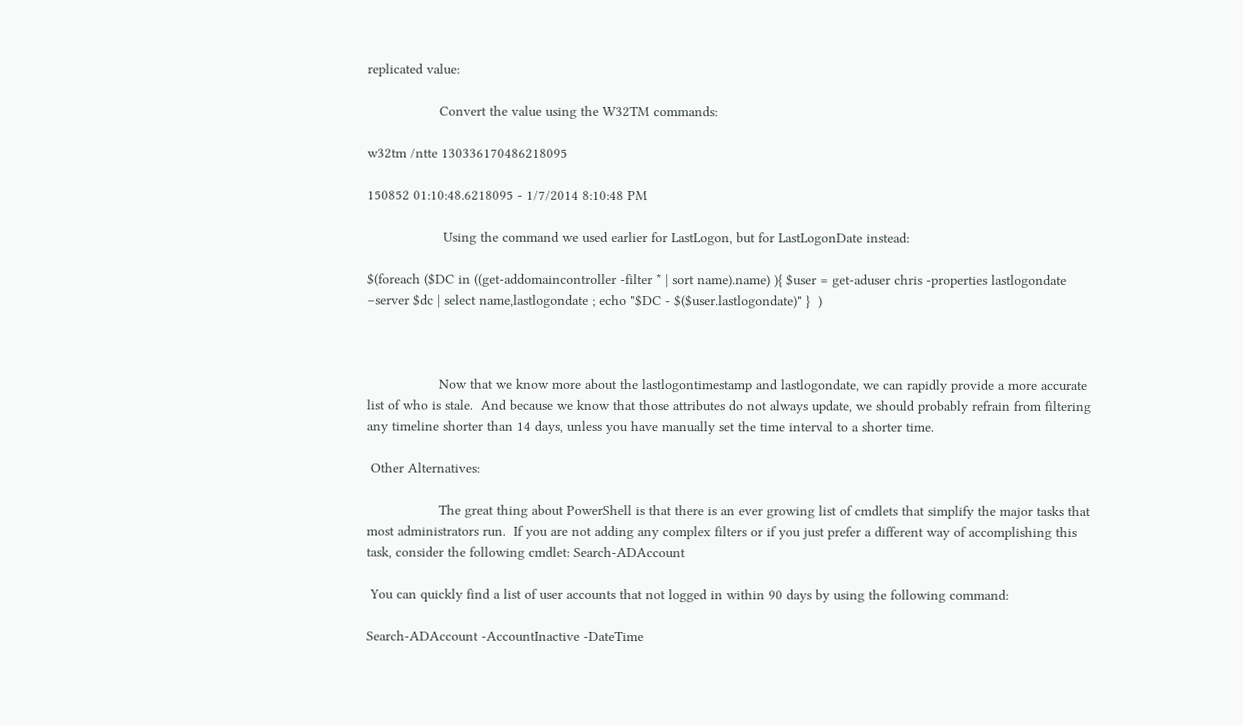replicated value:

                  Convert the value using the W32TM commands:

w32tm /ntte 130336170486218095

150852 01:10:48.6218095 - 1/7/2014 8:10:48 PM

                   Using the command we used earlier for LastLogon, but for LastLogonDate instead:

$(foreach ($DC in ((get-addomaincontroller -filter * | sort name).name) ){ $user = get-aduser chris -properties lastlogondate –server $dc | select name,lastlogondate ; echo "$DC - $($user.lastlogondate)" }  )



                  Now that we know more about the lastlogontimestamp and lastlogondate, we can rapidly provide a more accurate list of who is stale.  And because we know that those attributes do not always update, we should probably refrain from filtering any timeline shorter than 14 days, unless you have manually set the time interval to a shorter time.

 Other Alternatives:

                  The great thing about PowerShell is that there is an ever growing list of cmdlets that simplify the major tasks that most administrators run.  If you are not adding any complex filters or if you just prefer a different way of accomplishing this task, consider the following cmdlet: Search-ADAccount

 You can quickly find a list of user accounts that not logged in within 90 days by using the following command:

Search-ADAccount -AccountInactive -DateTime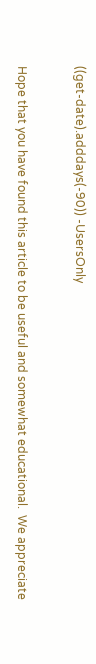((get-date).adddays(-90)) -UsersOnly


Hope that you have found this article to be useful and somewhat educational.  We appreciate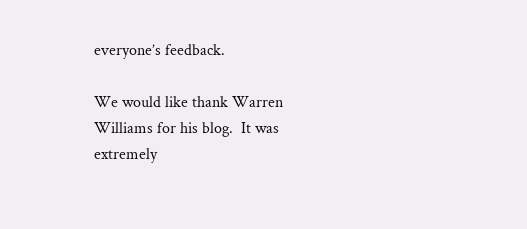everyone’s feedback.

We would like thank Warren Williams for his blog.  It was extremely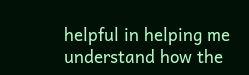helpful in helping me understand how the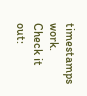timestamps work.
Check it out: